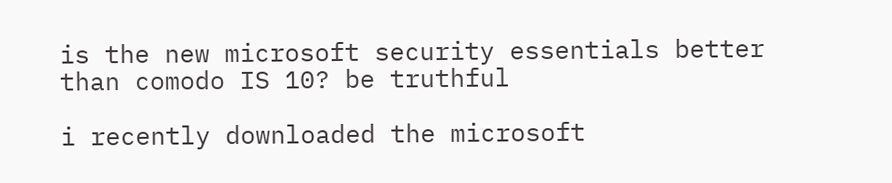is the new microsoft security essentials better than comodo IS 10? be truthful

i recently downloaded the microsoft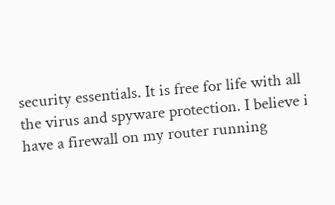security essentials. It is free for life with all the virus and spyware protection. I believe i have a firewall on my router running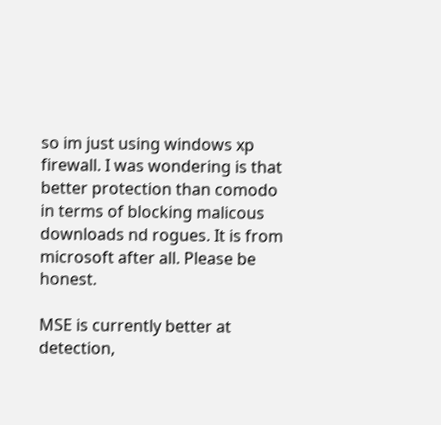so im just using windows xp firewall. I was wondering is that better protection than comodo in terms of blocking malicous downloads nd rogues. It is from microsoft after all. Please be honest.

MSE is currently better at detection,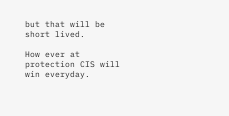but that will be short lived.

How ever at protection CIS will win everyday.